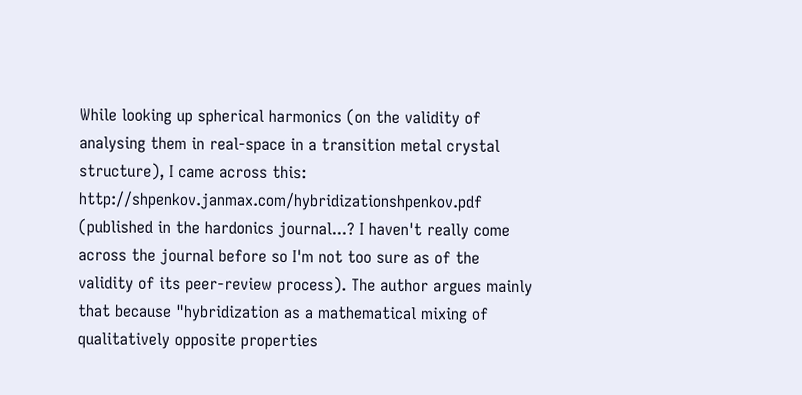While looking up spherical harmonics (on the validity of analysing them in real-space in a transition metal crystal structure), I came across this: http://shpenkov.janmax.com/hybridizationshpenkov.pdf (published in the hardonics journal...? I haven't really come across the journal before so I'm not too sure as of the validity of its peer-review process). The author argues mainly that because "hybridization as a mathematical mixing of qualitatively opposite properties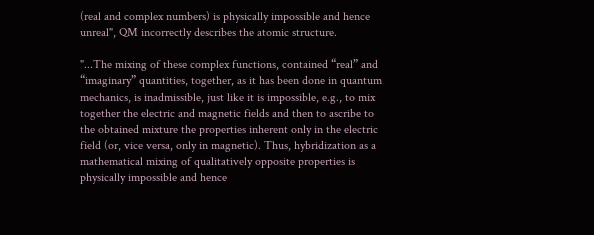(real and complex numbers) is physically impossible and hence unreal", QM incorrectly describes the atomic structure.

"...The mixing of these complex functions, contained “real” and “imaginary” quantities, together, as it has been done in quantum mechanics, is inadmissible, just like it is impossible, e.g., to mix together the electric and magnetic fields and then to ascribe to the obtained mixture the properties inherent only in the electric field (or, vice versa, only in magnetic). Thus, hybridization as a mathematical mixing of qualitatively opposite properties is physically impossible and hence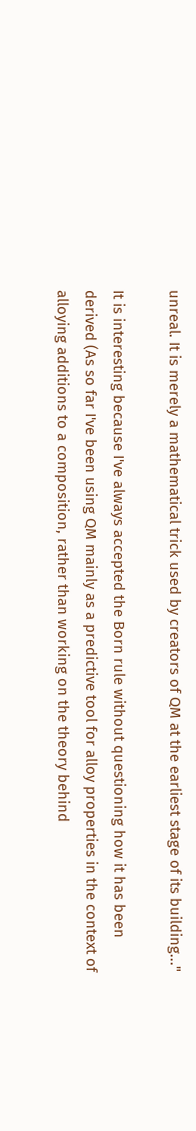unreal. It is merely a mathematical trick used by creators of QM at the earliest stage of its building..."

It is interesting because I've always accepted the Born rule without questioning how it has been derived (As so far I've been using QM mainly as a predictive tool for alloy properties in the context of alloying additions to a composition, rather than working on the theory behind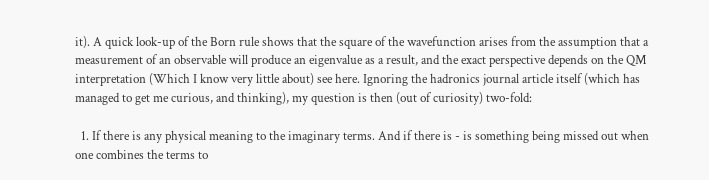it). A quick look-up of the Born rule shows that the square of the wavefunction arises from the assumption that a measurement of an observable will produce an eigenvalue as a result, and the exact perspective depends on the QM interpretation (Which I know very little about) see here. Ignoring the hadronics journal article itself (which has managed to get me curious, and thinking), my question is then (out of curiosity) two-fold:

  1. If there is any physical meaning to the imaginary terms. And if there is - is something being missed out when one combines the terms to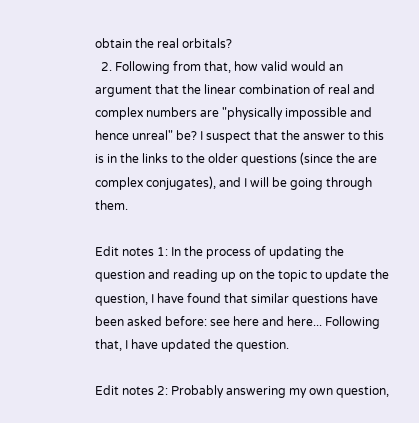obtain the real orbitals?
  2. Following from that, how valid would an argument that the linear combination of real and complex numbers are "physically impossible and hence unreal" be? I suspect that the answer to this is in the links to the older questions (since the are complex conjugates), and I will be going through them.

Edit notes 1: In the process of updating the question and reading up on the topic to update the question, I have found that similar questions have been asked before: see here and here... Following that, I have updated the question.

Edit notes 2: Probably answering my own question,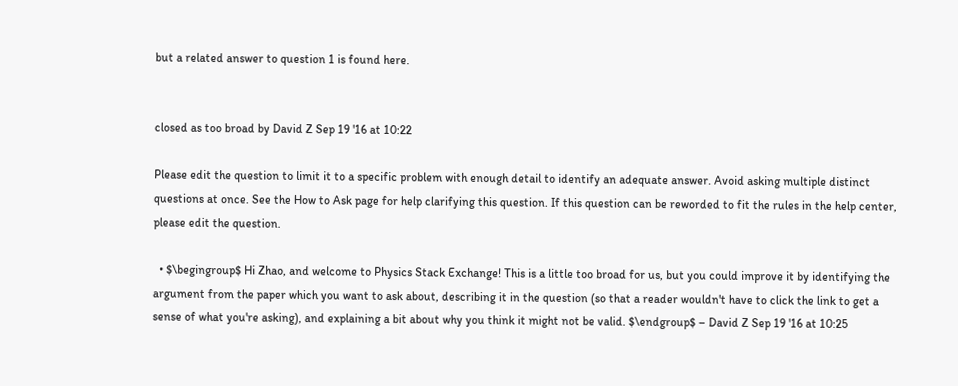but a related answer to question 1 is found here.


closed as too broad by David Z Sep 19 '16 at 10:22

Please edit the question to limit it to a specific problem with enough detail to identify an adequate answer. Avoid asking multiple distinct questions at once. See the How to Ask page for help clarifying this question. If this question can be reworded to fit the rules in the help center, please edit the question.

  • $\begingroup$ Hi Zhao, and welcome to Physics Stack Exchange! This is a little too broad for us, but you could improve it by identifying the argument from the paper which you want to ask about, describing it in the question (so that a reader wouldn't have to click the link to get a sense of what you're asking), and explaining a bit about why you think it might not be valid. $\endgroup$ – David Z Sep 19 '16 at 10:25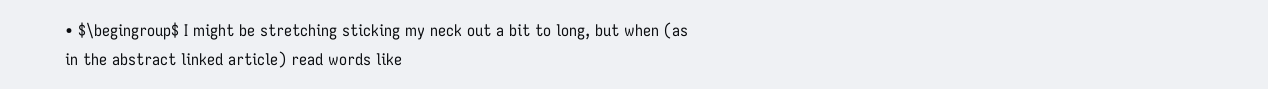• $\begingroup$ I might be stretching sticking my neck out a bit to long, but when (as in the abstract linked article) read words like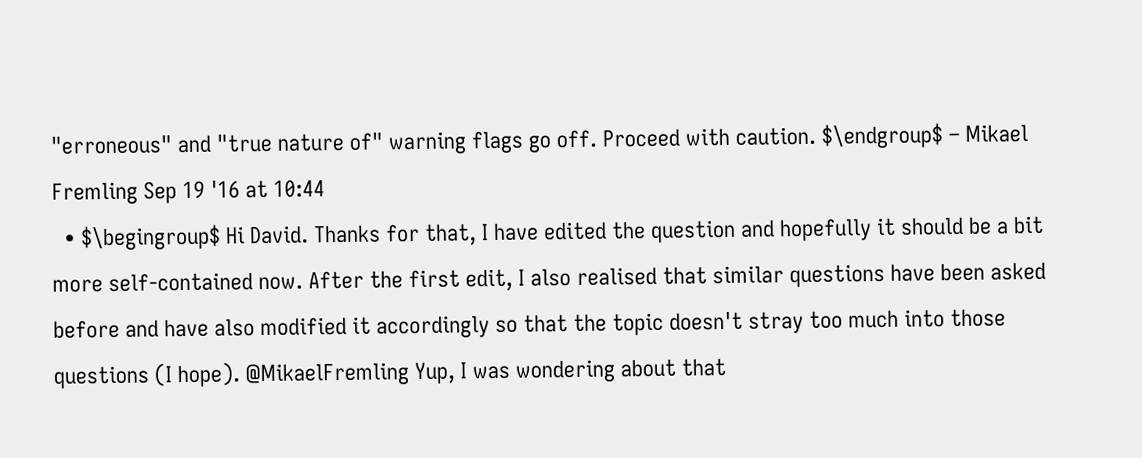"erroneous" and "true nature of" warning flags go off. Proceed with caution. $\endgroup$ – Mikael Fremling Sep 19 '16 at 10:44
  • $\begingroup$ Hi David. Thanks for that, I have edited the question and hopefully it should be a bit more self-contained now. After the first edit, I also realised that similar questions have been asked before and have also modified it accordingly so that the topic doesn't stray too much into those questions (I hope). @MikaelFremling Yup, I was wondering about that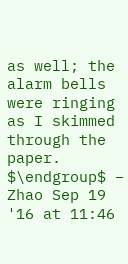as well; the alarm bells were ringing as I skimmed through the paper. $\endgroup$ – Zhao Sep 19 '16 at 11:46